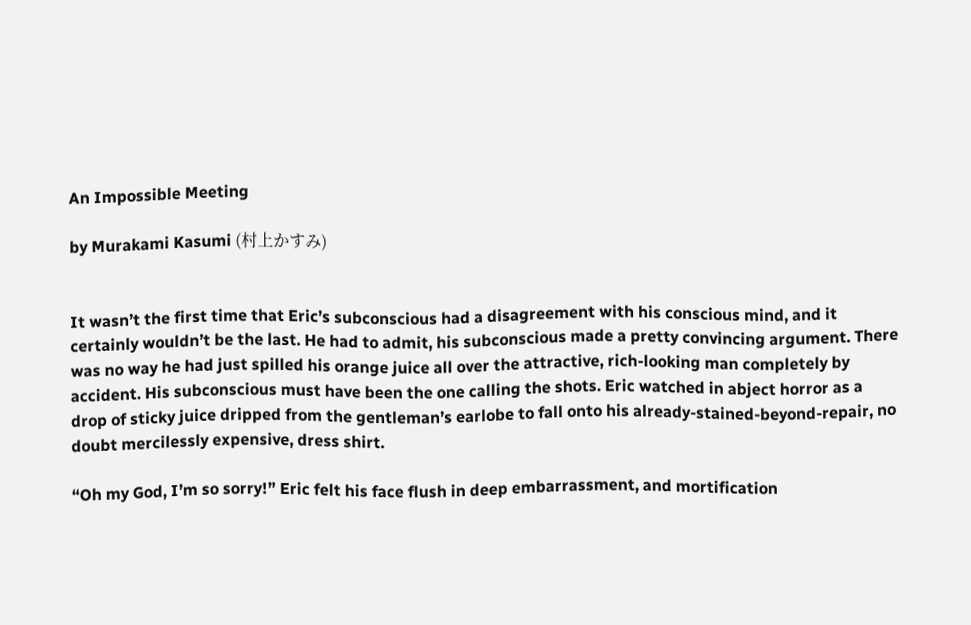An Impossible Meeting

by Murakami Kasumi (村上かすみ)


It wasn’t the first time that Eric’s subconscious had a disagreement with his conscious mind, and it certainly wouldn’t be the last. He had to admit, his subconscious made a pretty convincing argument. There was no way he had just spilled his orange juice all over the attractive, rich-looking man completely by accident. His subconscious must have been the one calling the shots. Eric watched in abject horror as a drop of sticky juice dripped from the gentleman’s earlobe to fall onto his already-stained-beyond-repair, no doubt mercilessly expensive, dress shirt.

“Oh my God, I’m so sorry!” Eric felt his face flush in deep embarrassment, and mortification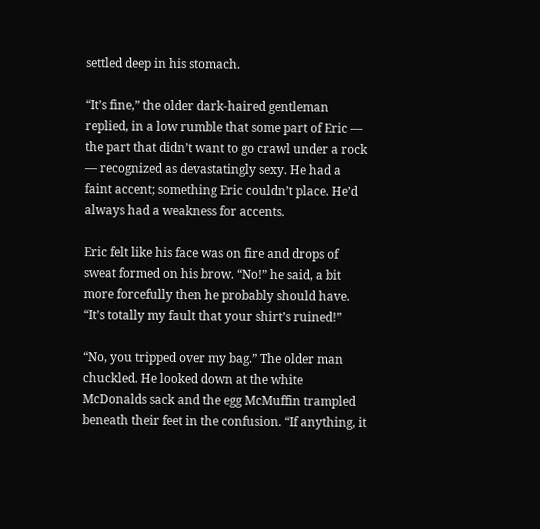settled deep in his stomach.

“It’s fine,” the older dark-haired gentleman replied, in a low rumble that some part of Eric — the part that didn’t want to go crawl under a rock — recognized as devastatingly sexy. He had a faint accent; something Eric couldn’t place. He’d always had a weakness for accents.

Eric felt like his face was on fire and drops of sweat formed on his brow. “No!” he said, a bit more forcefully then he probably should have. “It’s totally my fault that your shirt’s ruined!”

“No, you tripped over my bag.” The older man chuckled. He looked down at the white McDonalds sack and the egg McMuffin trampled beneath their feet in the confusion. “If anything, it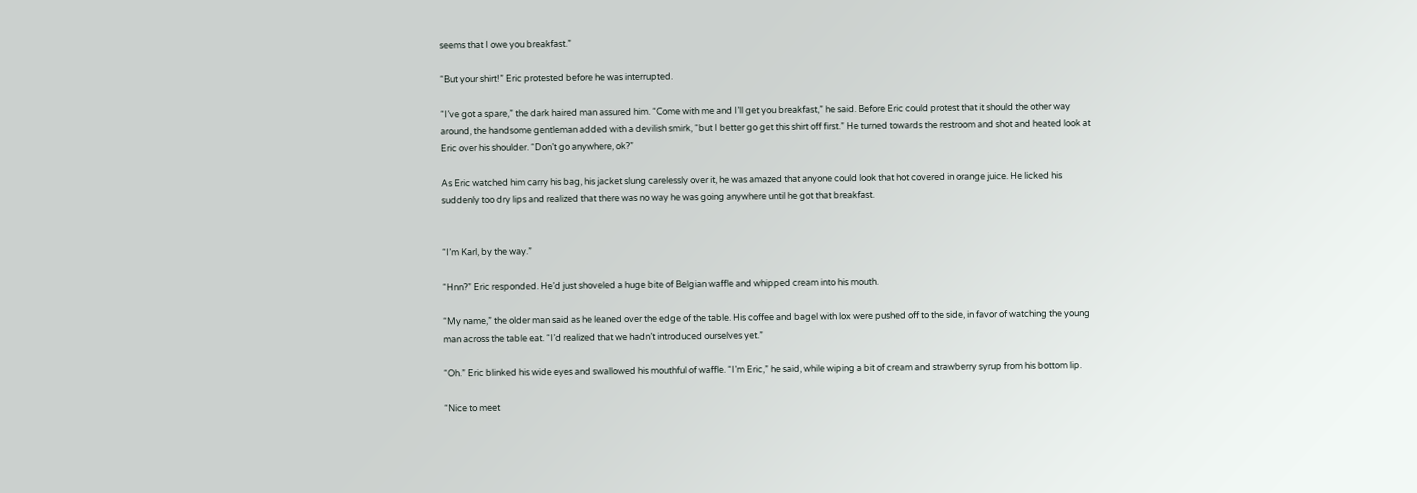seems that I owe you breakfast.”

“But your shirt!” Eric protested before he was interrupted.

“I’ve got a spare,” the dark haired man assured him. “Come with me and I’ll get you breakfast,” he said. Before Eric could protest that it should the other way around, the handsome gentleman added with a devilish smirk, “but I better go get this shirt off first.” He turned towards the restroom and shot and heated look at Eric over his shoulder. “Don’t go anywhere, ok?”

As Eric watched him carry his bag, his jacket slung carelessly over it, he was amazed that anyone could look that hot covered in orange juice. He licked his suddenly too dry lips and realized that there was no way he was going anywhere until he got that breakfast.


“I’m Karl, by the way.”

“Hnn?” Eric responded. He’d just shoveled a huge bite of Belgian waffle and whipped cream into his mouth.

“My name,” the older man said as he leaned over the edge of the table. His coffee and bagel with lox were pushed off to the side, in favor of watching the young man across the table eat. “I’d realized that we hadn’t introduced ourselves yet.”

“Oh.” Eric blinked his wide eyes and swallowed his mouthful of waffle. “I’m Eric,” he said, while wiping a bit of cream and strawberry syrup from his bottom lip.

“Nice to meet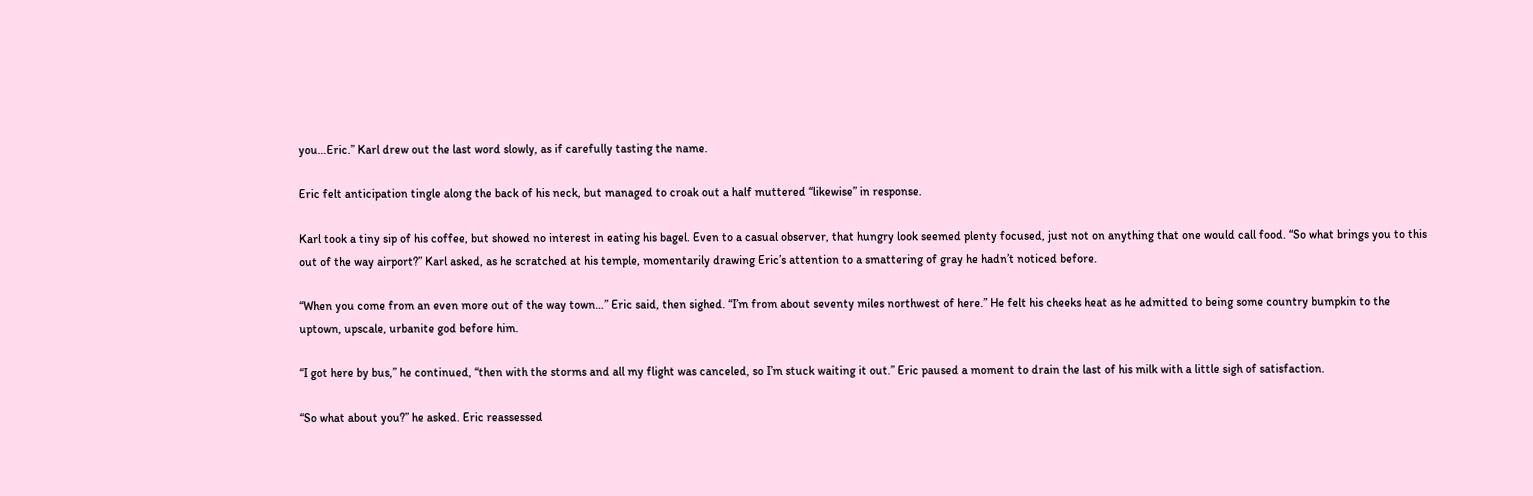you…Eric.” Karl drew out the last word slowly, as if carefully tasting the name.

Eric felt anticipation tingle along the back of his neck, but managed to croak out a half muttered “likewise” in response.

Karl took a tiny sip of his coffee, but showed no interest in eating his bagel. Even to a casual observer, that hungry look seemed plenty focused, just not on anything that one would call food. “So what brings you to this out of the way airport?” Karl asked, as he scratched at his temple, momentarily drawing Eric’s attention to a smattering of gray he hadn’t noticed before.

“When you come from an even more out of the way town…” Eric said, then sighed. “I’m from about seventy miles northwest of here.” He felt his cheeks heat as he admitted to being some country bumpkin to the uptown, upscale, urbanite god before him.

“I got here by bus,” he continued, “then with the storms and all my flight was canceled, so I’m stuck waiting it out.” Eric paused a moment to drain the last of his milk with a little sigh of satisfaction.

“So what about you?” he asked. Eric reassessed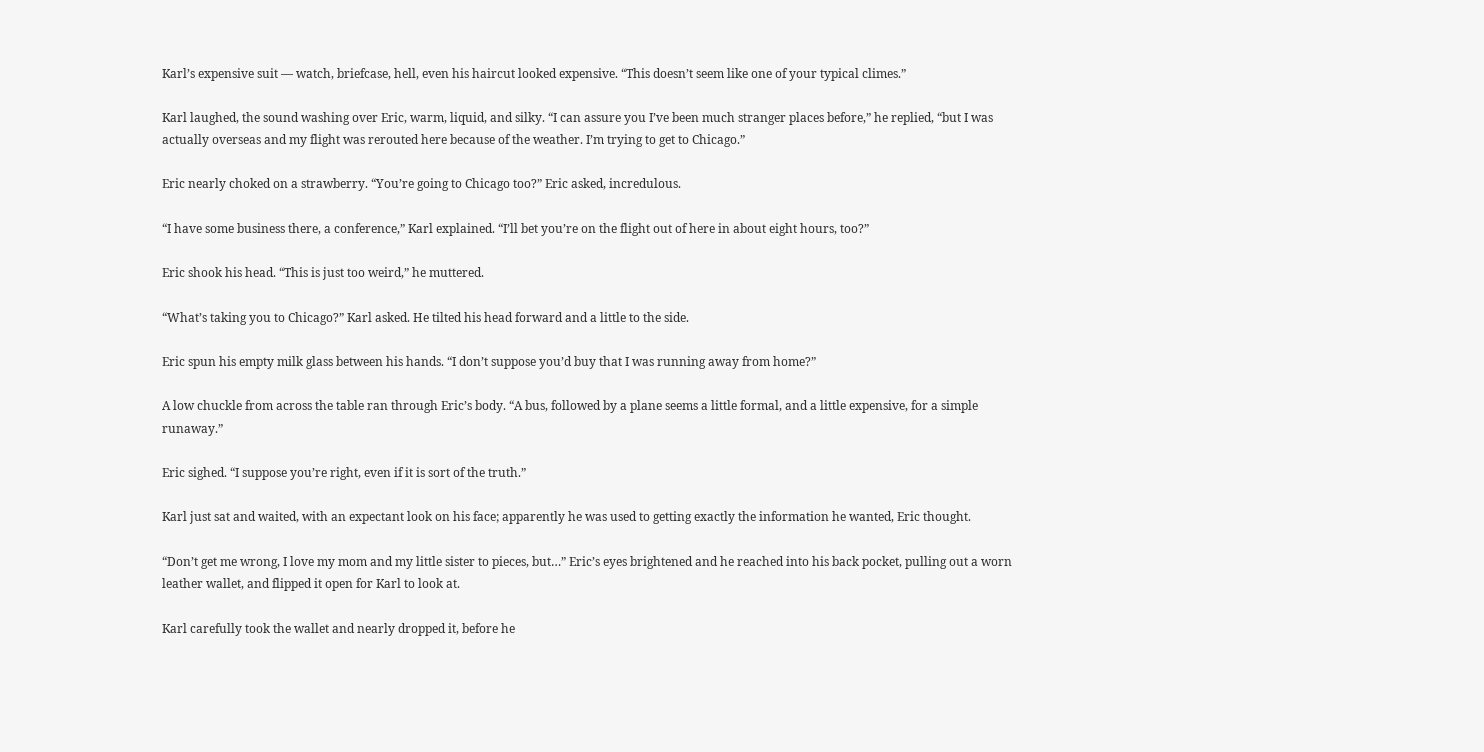Karl’s expensive suit — watch, briefcase, hell, even his haircut looked expensive. “This doesn’t seem like one of your typical climes.”

Karl laughed, the sound washing over Eric, warm, liquid, and silky. “I can assure you I’ve been much stranger places before,” he replied, “but I was actually overseas and my flight was rerouted here because of the weather. I’m trying to get to Chicago.”

Eric nearly choked on a strawberry. “You’re going to Chicago too?” Eric asked, incredulous.

“I have some business there, a conference,” Karl explained. “I’ll bet you’re on the flight out of here in about eight hours, too?”

Eric shook his head. “This is just too weird,” he muttered.

“What’s taking you to Chicago?” Karl asked. He tilted his head forward and a little to the side.

Eric spun his empty milk glass between his hands. “I don’t suppose you’d buy that I was running away from home?”

A low chuckle from across the table ran through Eric’s body. “A bus, followed by a plane seems a little formal, and a little expensive, for a simple runaway.”

Eric sighed. “I suppose you’re right, even if it is sort of the truth.”

Karl just sat and waited, with an expectant look on his face; apparently he was used to getting exactly the information he wanted, Eric thought.

“Don’t get me wrong, I love my mom and my little sister to pieces, but…” Eric’s eyes brightened and he reached into his back pocket, pulling out a worn leather wallet, and flipped it open for Karl to look at.

Karl carefully took the wallet and nearly dropped it, before he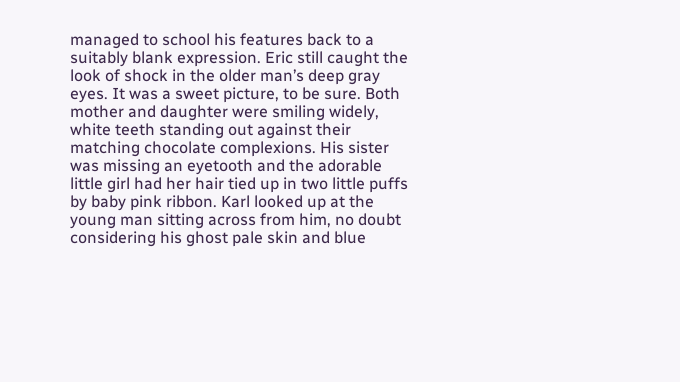managed to school his features back to a suitably blank expression. Eric still caught the look of shock in the older man’s deep gray eyes. It was a sweet picture, to be sure. Both mother and daughter were smiling widely, white teeth standing out against their matching chocolate complexions. His sister was missing an eyetooth and the adorable little girl had her hair tied up in two little puffs by baby pink ribbon. Karl looked up at the young man sitting across from him, no doubt considering his ghost pale skin and blue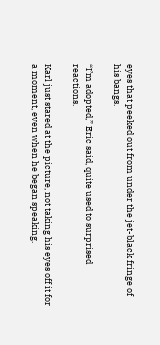eyes that peeked out from under the jet-black fringe of his bangs.

“I’m adopted,” Eric said, quite used to surprised reactions.

Karl just stared at the picture, not taking his eyes off it for a moment, even when he began speaking.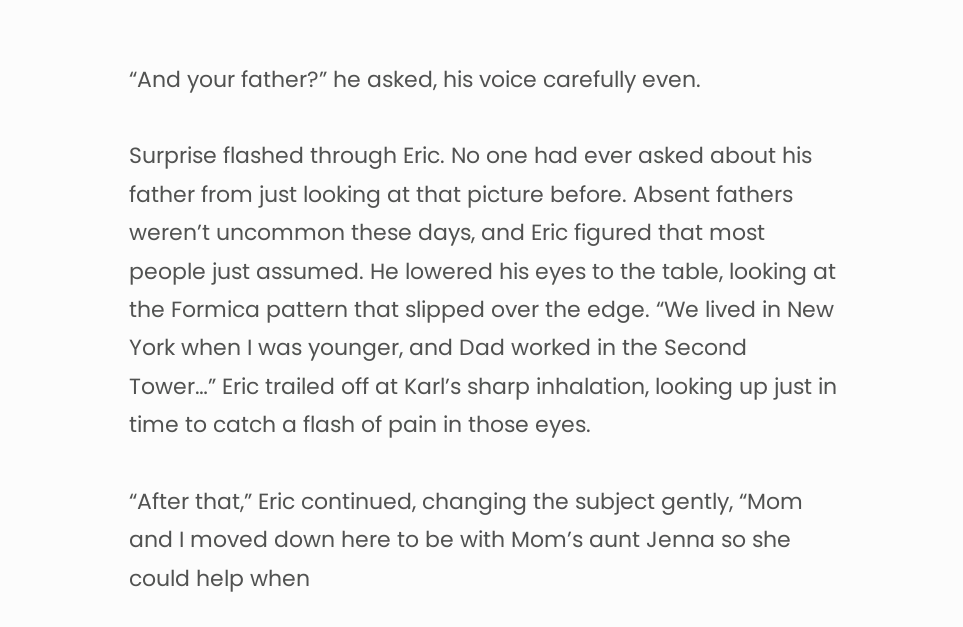“And your father?” he asked, his voice carefully even.

Surprise flashed through Eric. No one had ever asked about his father from just looking at that picture before. Absent fathers weren’t uncommon these days, and Eric figured that most people just assumed. He lowered his eyes to the table, looking at the Formica pattern that slipped over the edge. “We lived in New York when I was younger, and Dad worked in the Second Tower…” Eric trailed off at Karl’s sharp inhalation, looking up just in time to catch a flash of pain in those eyes.

“After that,” Eric continued, changing the subject gently, “Mom and I moved down here to be with Mom’s aunt Jenna so she could help when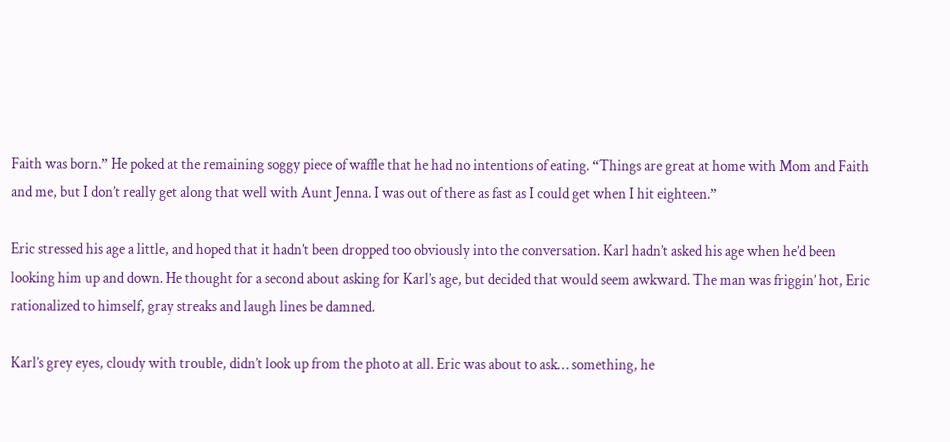Faith was born.” He poked at the remaining soggy piece of waffle that he had no intentions of eating. “Things are great at home with Mom and Faith and me, but I don’t really get along that well with Aunt Jenna. I was out of there as fast as I could get when I hit eighteen.”

Eric stressed his age a little, and hoped that it hadn’t been dropped too obviously into the conversation. Karl hadn’t asked his age when he’d been looking him up and down. He thought for a second about asking for Karl’s age, but decided that would seem awkward. The man was friggin’ hot, Eric rationalized to himself, gray streaks and laugh lines be damned.

Karl’s grey eyes, cloudy with trouble, didn’t look up from the photo at all. Eric was about to ask… something, he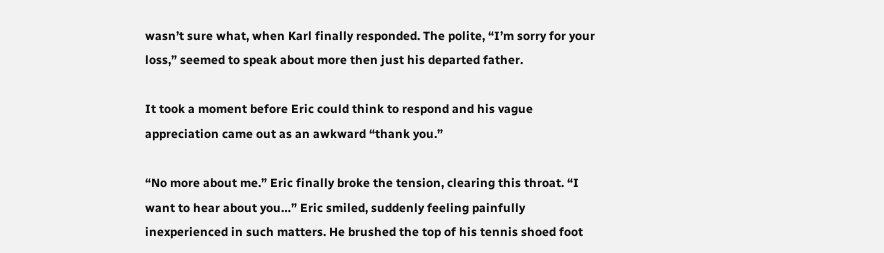wasn’t sure what, when Karl finally responded. The polite, “I’m sorry for your loss,” seemed to speak about more then just his departed father.

It took a moment before Eric could think to respond and his vague appreciation came out as an awkward “thank you.”

“No more about me.” Eric finally broke the tension, clearing this throat. “I want to hear about you…” Eric smiled, suddenly feeling painfully inexperienced in such matters. He brushed the top of his tennis shoed foot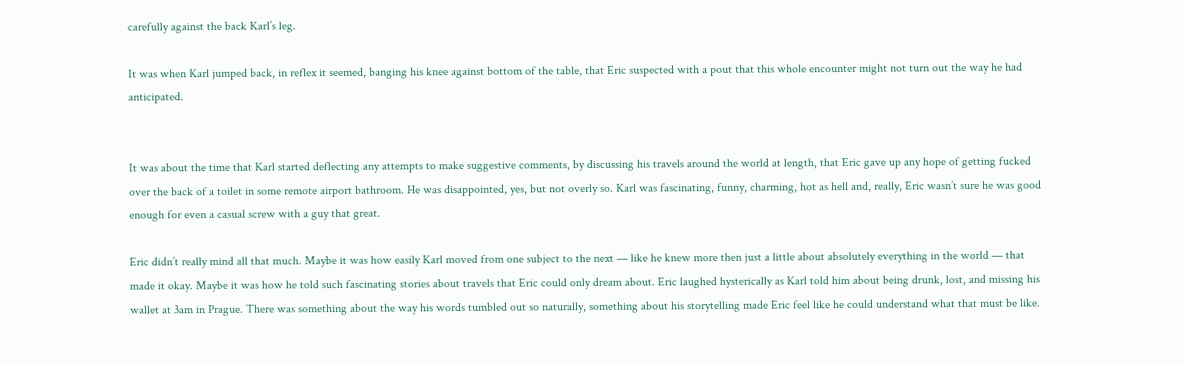carefully against the back Karl’s leg.

It was when Karl jumped back, in reflex it seemed, banging his knee against bottom of the table, that Eric suspected with a pout that this whole encounter might not turn out the way he had anticipated.


It was about the time that Karl started deflecting any attempts to make suggestive comments, by discussing his travels around the world at length, that Eric gave up any hope of getting fucked over the back of a toilet in some remote airport bathroom. He was disappointed, yes, but not overly so. Karl was fascinating, funny, charming, hot as hell and, really, Eric wasn’t sure he was good enough for even a casual screw with a guy that great.

Eric didn’t really mind all that much. Maybe it was how easily Karl moved from one subject to the next — like he knew more then just a little about absolutely everything in the world — that made it okay. Maybe it was how he told such fascinating stories about travels that Eric could only dream about. Eric laughed hysterically as Karl told him about being drunk, lost, and missing his wallet at 3am in Prague. There was something about the way his words tumbled out so naturally, something about his storytelling made Eric feel like he could understand what that must be like.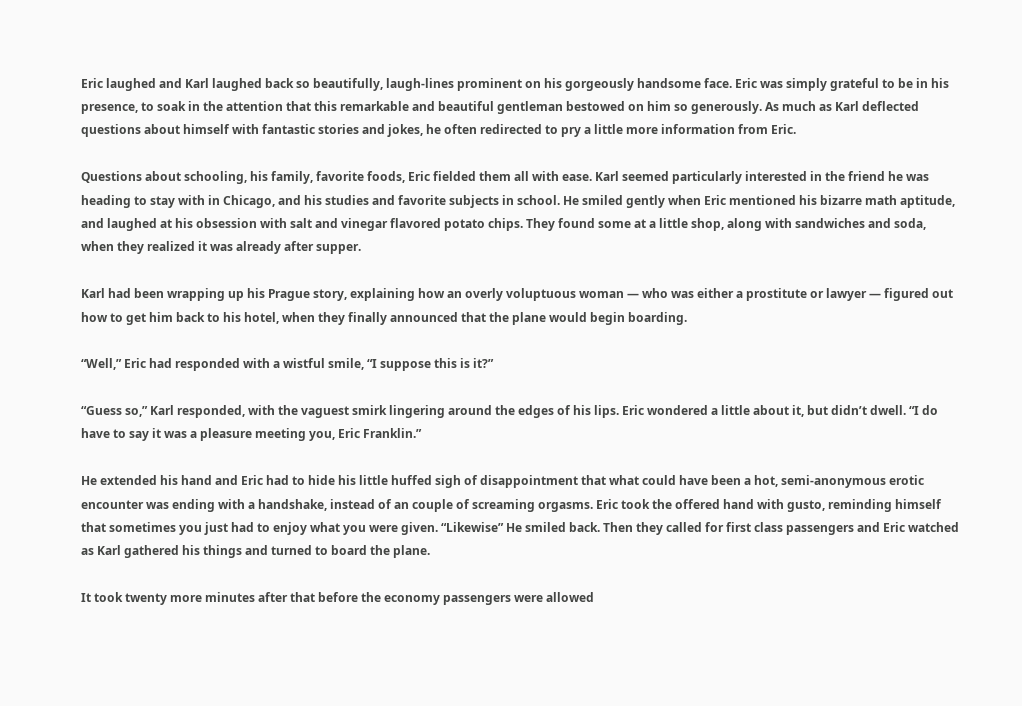Eric laughed and Karl laughed back so beautifully, laugh-lines prominent on his gorgeously handsome face. Eric was simply grateful to be in his presence, to soak in the attention that this remarkable and beautiful gentleman bestowed on him so generously. As much as Karl deflected questions about himself with fantastic stories and jokes, he often redirected to pry a little more information from Eric.

Questions about schooling, his family, favorite foods, Eric fielded them all with ease. Karl seemed particularly interested in the friend he was heading to stay with in Chicago, and his studies and favorite subjects in school. He smiled gently when Eric mentioned his bizarre math aptitude, and laughed at his obsession with salt and vinegar flavored potato chips. They found some at a little shop, along with sandwiches and soda, when they realized it was already after supper.

Karl had been wrapping up his Prague story, explaining how an overly voluptuous woman — who was either a prostitute or lawyer — figured out how to get him back to his hotel, when they finally announced that the plane would begin boarding.

“Well,” Eric had responded with a wistful smile, “I suppose this is it?”

“Guess so,” Karl responded, with the vaguest smirk lingering around the edges of his lips. Eric wondered a little about it, but didn’t dwell. “I do have to say it was a pleasure meeting you, Eric Franklin.”

He extended his hand and Eric had to hide his little huffed sigh of disappointment that what could have been a hot, semi-anonymous erotic encounter was ending with a handshake, instead of an couple of screaming orgasms. Eric took the offered hand with gusto, reminding himself that sometimes you just had to enjoy what you were given. “Likewise” He smiled back. Then they called for first class passengers and Eric watched as Karl gathered his things and turned to board the plane.

It took twenty more minutes after that before the economy passengers were allowed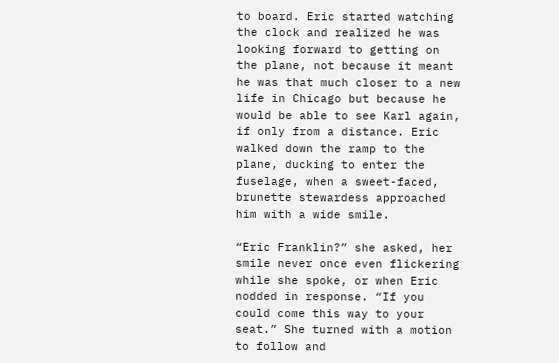to board. Eric started watching the clock and realized he was looking forward to getting on the plane, not because it meant he was that much closer to a new life in Chicago but because he would be able to see Karl again, if only from a distance. Eric walked down the ramp to the plane, ducking to enter the fuselage, when a sweet-faced, brunette stewardess approached him with a wide smile.

“Eric Franklin?” she asked, her smile never once even flickering while she spoke, or when Eric nodded in response. “If you could come this way to your seat.” She turned with a motion to follow and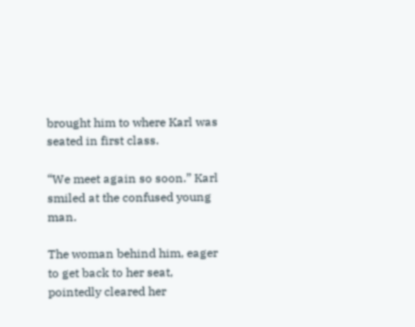brought him to where Karl was seated in first class.

“We meet again so soon.” Karl smiled at the confused young man.

The woman behind him, eager to get back to her seat, pointedly cleared her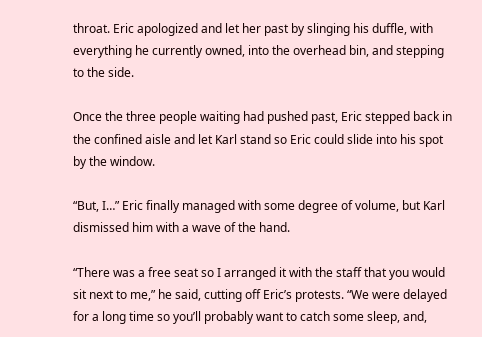throat. Eric apologized and let her past by slinging his duffle, with everything he currently owned, into the overhead bin, and stepping to the side.

Once the three people waiting had pushed past, Eric stepped back in the confined aisle and let Karl stand so Eric could slide into his spot by the window.

“But, I…” Eric finally managed with some degree of volume, but Karl dismissed him with a wave of the hand.

“There was a free seat so I arranged it with the staff that you would sit next to me,” he said, cutting off Eric’s protests. “We were delayed for a long time so you’ll probably want to catch some sleep, and,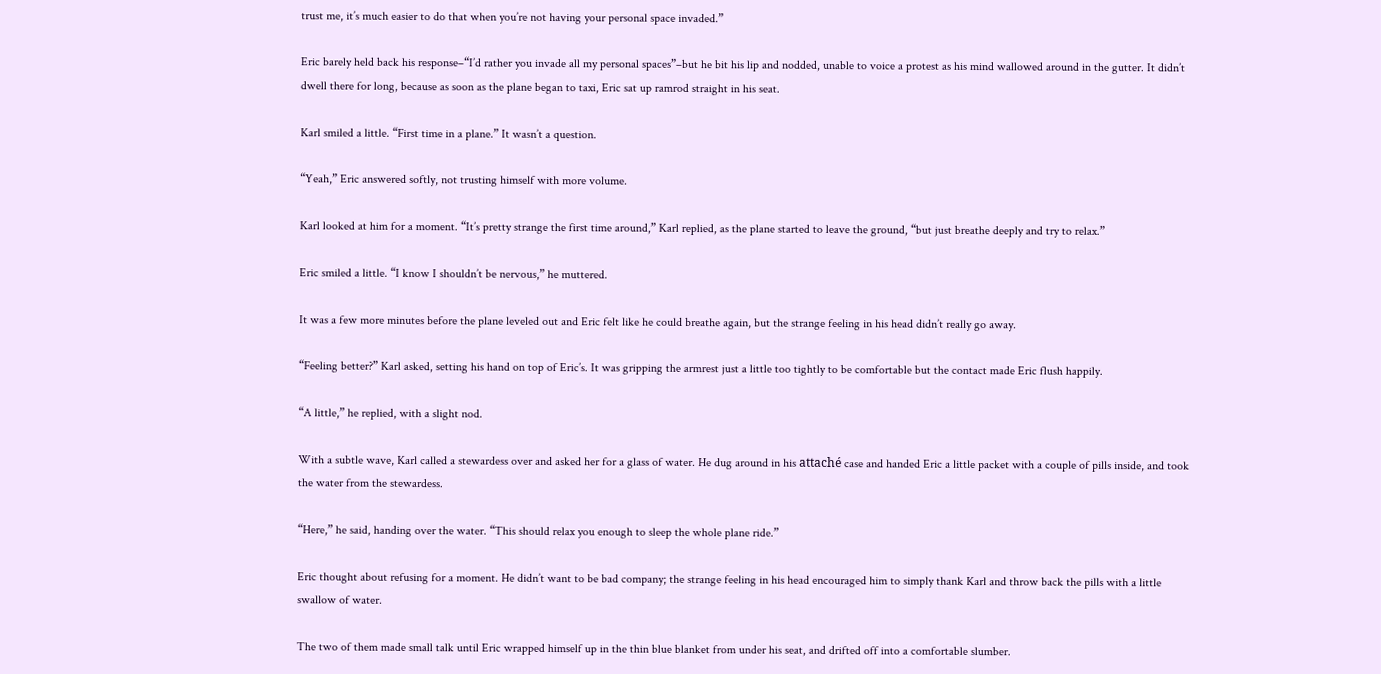trust me, it’s much easier to do that when you’re not having your personal space invaded.”

Eric barely held back his response–“I’d rather you invade all my personal spaces”–but he bit his lip and nodded, unable to voice a protest as his mind wallowed around in the gutter. It didn’t dwell there for long, because as soon as the plane began to taxi, Eric sat up ramrod straight in his seat.

Karl smiled a little. “First time in a plane.” It wasn’t a question.

“Yeah,” Eric answered softly, not trusting himself with more volume.

Karl looked at him for a moment. “It’s pretty strange the first time around,” Karl replied, as the plane started to leave the ground, “but just breathe deeply and try to relax.”

Eric smiled a little. “I know I shouldn’t be nervous,” he muttered.

It was a few more minutes before the plane leveled out and Eric felt like he could breathe again, but the strange feeling in his head didn’t really go away.

“Feeling better?” Karl asked, setting his hand on top of Eric’s. It was gripping the armrest just a little too tightly to be comfortable but the contact made Eric flush happily.

“A little,” he replied, with a slight nod.

With a subtle wave, Karl called a stewardess over and asked her for a glass of water. He dug around in his attaché case and handed Eric a little packet with a couple of pills inside, and took the water from the stewardess.

“Here,” he said, handing over the water. “This should relax you enough to sleep the whole plane ride.”

Eric thought about refusing for a moment. He didn’t want to be bad company; the strange feeling in his head encouraged him to simply thank Karl and throw back the pills with a little swallow of water.

The two of them made small talk until Eric wrapped himself up in the thin blue blanket from under his seat, and drifted off into a comfortable slumber.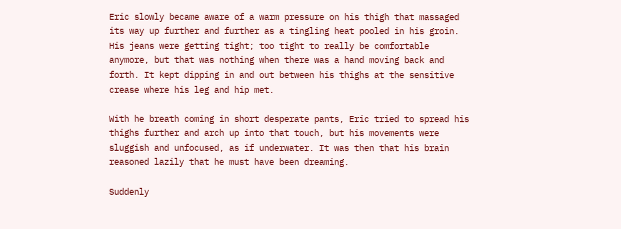Eric slowly became aware of a warm pressure on his thigh that massaged its way up further and further as a tingling heat pooled in his groin. His jeans were getting tight; too tight to really be comfortable anymore, but that was nothing when there was a hand moving back and forth. It kept dipping in and out between his thighs at the sensitive crease where his leg and hip met.

With he breath coming in short desperate pants, Eric tried to spread his thighs further and arch up into that touch, but his movements were sluggish and unfocused, as if underwater. It was then that his brain reasoned lazily that he must have been dreaming.

Suddenly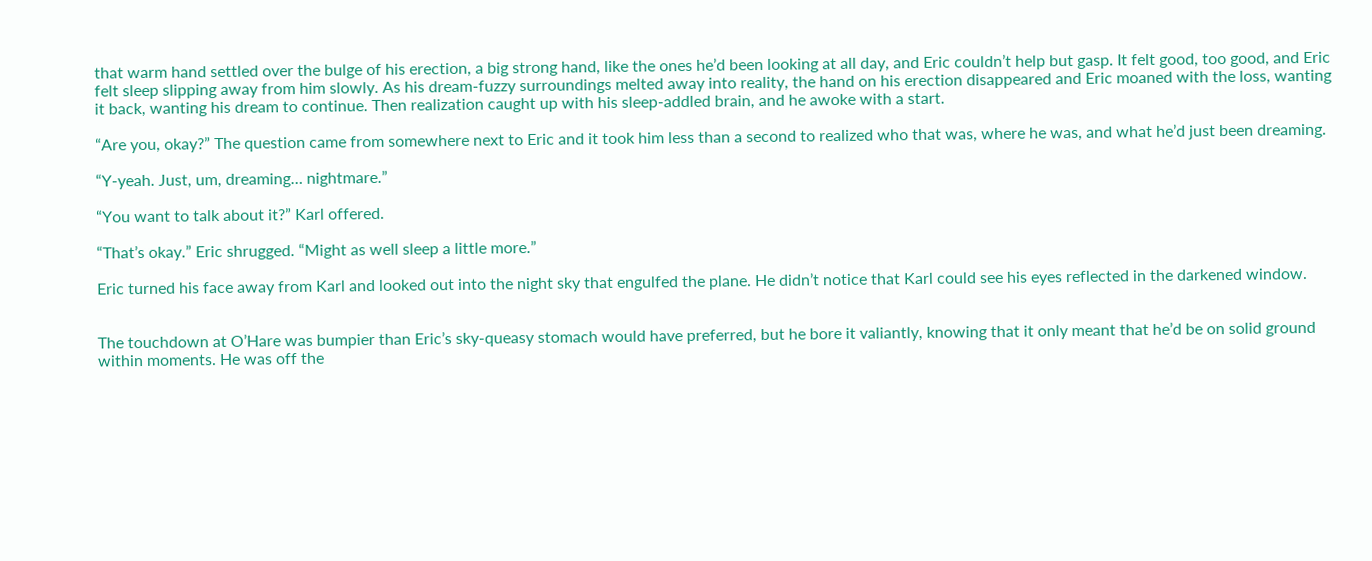that warm hand settled over the bulge of his erection, a big strong hand, like the ones he’d been looking at all day, and Eric couldn’t help but gasp. It felt good, too good, and Eric felt sleep slipping away from him slowly. As his dream-fuzzy surroundings melted away into reality, the hand on his erection disappeared and Eric moaned with the loss, wanting it back, wanting his dream to continue. Then realization caught up with his sleep-addled brain, and he awoke with a start.

“Are you, okay?” The question came from somewhere next to Eric and it took him less than a second to realized who that was, where he was, and what he’d just been dreaming.

“Y-yeah. Just, um, dreaming… nightmare.”

“You want to talk about it?” Karl offered.

“That’s okay.” Eric shrugged. “Might as well sleep a little more.”

Eric turned his face away from Karl and looked out into the night sky that engulfed the plane. He didn’t notice that Karl could see his eyes reflected in the darkened window.


The touchdown at O’Hare was bumpier than Eric’s sky-queasy stomach would have preferred, but he bore it valiantly, knowing that it only meant that he’d be on solid ground within moments. He was off the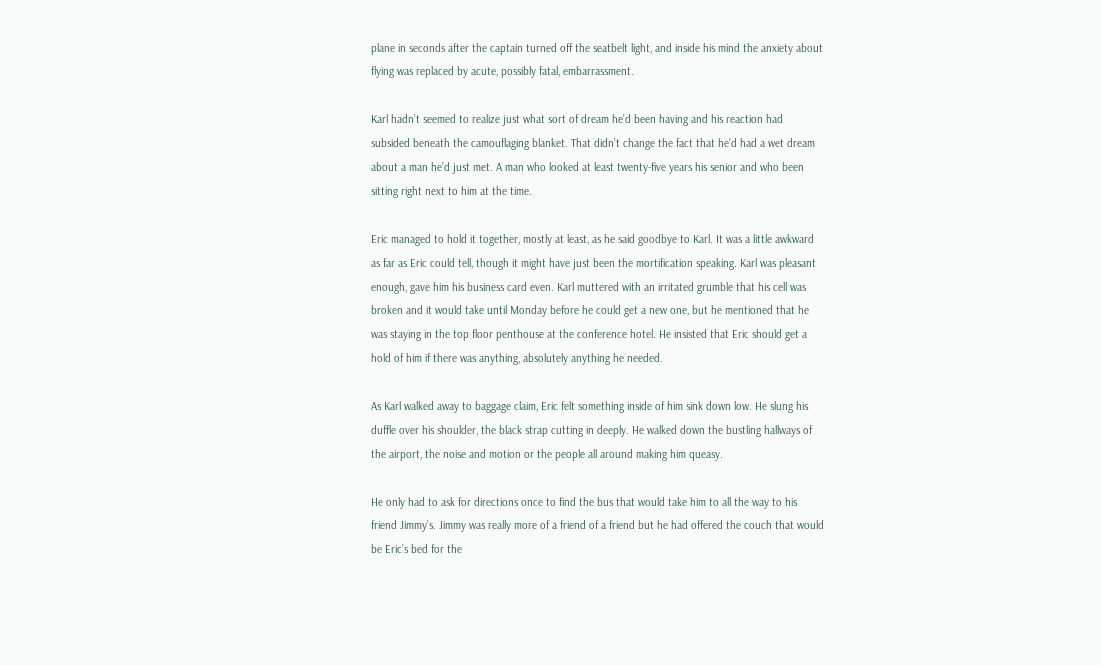plane in seconds after the captain turned off the seatbelt light, and inside his mind the anxiety about flying was replaced by acute, possibly fatal, embarrassment.

Karl hadn’t seemed to realize just what sort of dream he’d been having and his reaction had subsided beneath the camouflaging blanket. That didn’t change the fact that he’d had a wet dream about a man he’d just met. A man who looked at least twenty-five years his senior and who been sitting right next to him at the time.

Eric managed to hold it together, mostly at least, as he said goodbye to Karl. It was a little awkward as far as Eric could tell, though it might have just been the mortification speaking. Karl was pleasant enough, gave him his business card even. Karl muttered with an irritated grumble that his cell was broken and it would take until Monday before he could get a new one, but he mentioned that he was staying in the top floor penthouse at the conference hotel. He insisted that Eric should get a hold of him if there was anything, absolutely anything he needed.

As Karl walked away to baggage claim, Eric felt something inside of him sink down low. He slung his duffle over his shoulder, the black strap cutting in deeply. He walked down the bustling hallways of the airport, the noise and motion or the people all around making him queasy.

He only had to ask for directions once to find the bus that would take him to all the way to his friend Jimmy’s. Jimmy was really more of a friend of a friend but he had offered the couch that would be Eric’s bed for the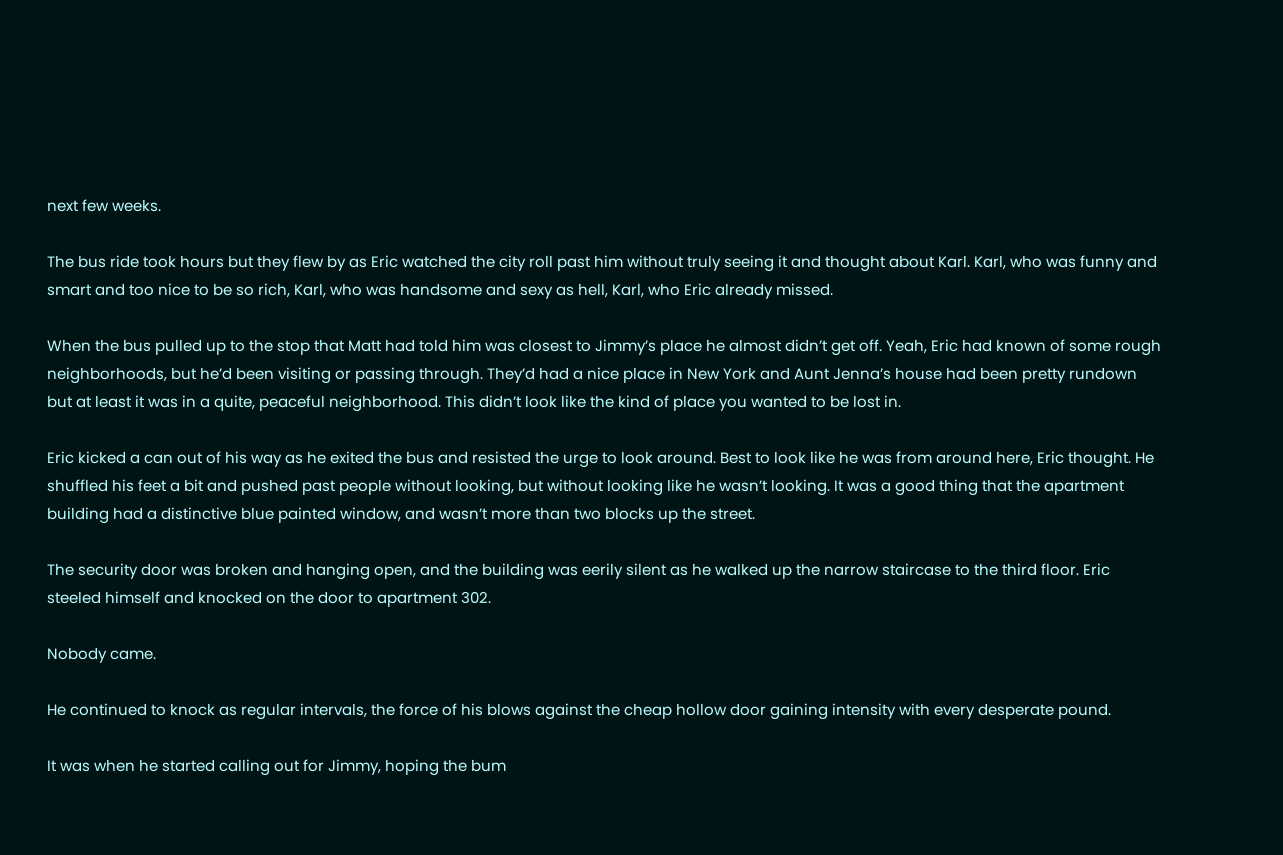next few weeks.

The bus ride took hours but they flew by as Eric watched the city roll past him without truly seeing it and thought about Karl. Karl, who was funny and smart and too nice to be so rich, Karl, who was handsome and sexy as hell, Karl, who Eric already missed.

When the bus pulled up to the stop that Matt had told him was closest to Jimmy’s place he almost didn’t get off. Yeah, Eric had known of some rough neighborhoods, but he’d been visiting or passing through. They’d had a nice place in New York and Aunt Jenna’s house had been pretty rundown but at least it was in a quite, peaceful neighborhood. This didn’t look like the kind of place you wanted to be lost in.

Eric kicked a can out of his way as he exited the bus and resisted the urge to look around. Best to look like he was from around here, Eric thought. He shuffled his feet a bit and pushed past people without looking, but without looking like he wasn’t looking. It was a good thing that the apartment building had a distinctive blue painted window, and wasn’t more than two blocks up the street.

The security door was broken and hanging open, and the building was eerily silent as he walked up the narrow staircase to the third floor. Eric steeled himself and knocked on the door to apartment 302.

Nobody came.

He continued to knock as regular intervals, the force of his blows against the cheap hollow door gaining intensity with every desperate pound.

It was when he started calling out for Jimmy, hoping the bum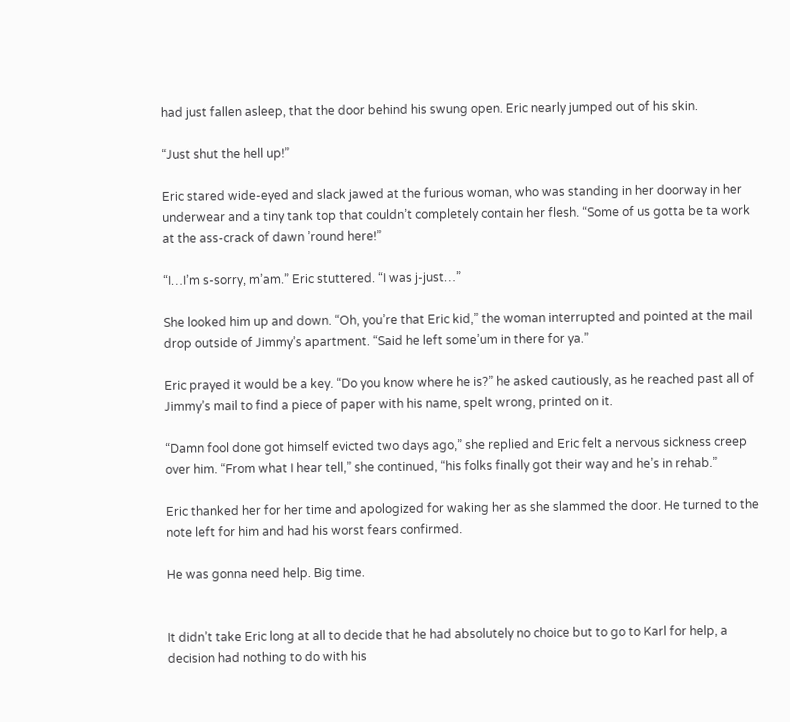had just fallen asleep, that the door behind his swung open. Eric nearly jumped out of his skin.

“Just shut the hell up!”

Eric stared wide-eyed and slack jawed at the furious woman, who was standing in her doorway in her underwear and a tiny tank top that couldn’t completely contain her flesh. “Some of us gotta be ta work at the ass-crack of dawn ’round here!”

“I…I’m s-sorry, m’am.” Eric stuttered. “I was j-just…”

She looked him up and down. “Oh, you’re that Eric kid,” the woman interrupted and pointed at the mail drop outside of Jimmy’s apartment. “Said he left some’um in there for ya.”

Eric prayed it would be a key. “Do you know where he is?” he asked cautiously, as he reached past all of Jimmy’s mail to find a piece of paper with his name, spelt wrong, printed on it.

“Damn fool done got himself evicted two days ago,” she replied and Eric felt a nervous sickness creep over him. “From what I hear tell,” she continued, “his folks finally got their way and he’s in rehab.”

Eric thanked her for her time and apologized for waking her as she slammed the door. He turned to the note left for him and had his worst fears confirmed.

He was gonna need help. Big time.


It didn’t take Eric long at all to decide that he had absolutely no choice but to go to Karl for help, a decision had nothing to do with his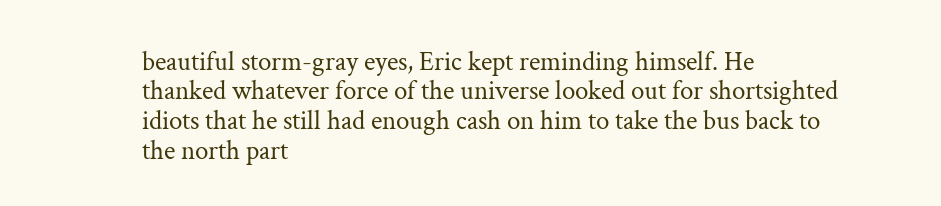beautiful storm-gray eyes, Eric kept reminding himself. He thanked whatever force of the universe looked out for shortsighted idiots that he still had enough cash on him to take the bus back to the north part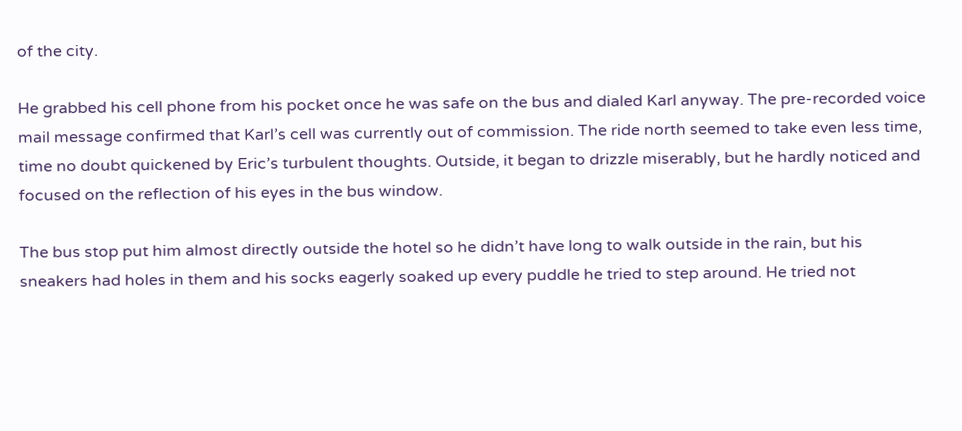of the city.

He grabbed his cell phone from his pocket once he was safe on the bus and dialed Karl anyway. The pre-recorded voice mail message confirmed that Karl’s cell was currently out of commission. The ride north seemed to take even less time, time no doubt quickened by Eric’s turbulent thoughts. Outside, it began to drizzle miserably, but he hardly noticed and focused on the reflection of his eyes in the bus window.

The bus stop put him almost directly outside the hotel so he didn’t have long to walk outside in the rain, but his sneakers had holes in them and his socks eagerly soaked up every puddle he tried to step around. He tried not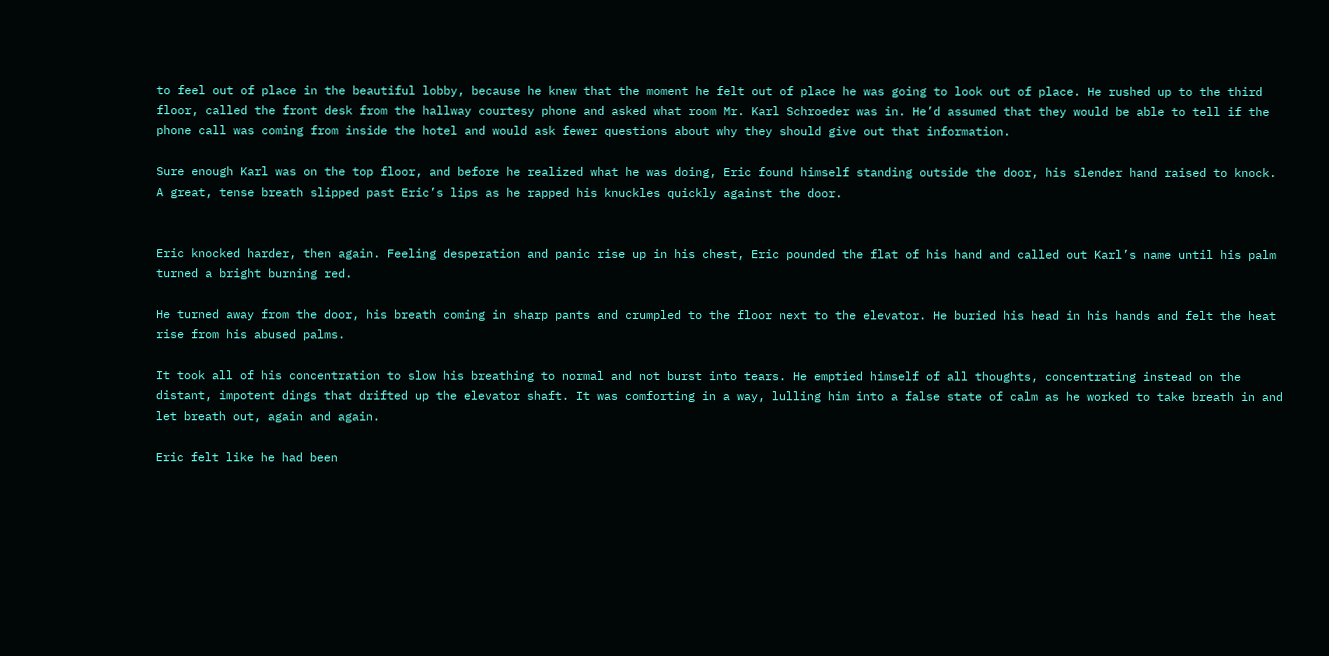to feel out of place in the beautiful lobby, because he knew that the moment he felt out of place he was going to look out of place. He rushed up to the third floor, called the front desk from the hallway courtesy phone and asked what room Mr. Karl Schroeder was in. He’d assumed that they would be able to tell if the phone call was coming from inside the hotel and would ask fewer questions about why they should give out that information.

Sure enough Karl was on the top floor, and before he realized what he was doing, Eric found himself standing outside the door, his slender hand raised to knock. A great, tense breath slipped past Eric’s lips as he rapped his knuckles quickly against the door.


Eric knocked harder, then again. Feeling desperation and panic rise up in his chest, Eric pounded the flat of his hand and called out Karl’s name until his palm turned a bright burning red.

He turned away from the door, his breath coming in sharp pants and crumpled to the floor next to the elevator. He buried his head in his hands and felt the heat rise from his abused palms.

It took all of his concentration to slow his breathing to normal and not burst into tears. He emptied himself of all thoughts, concentrating instead on the distant, impotent dings that drifted up the elevator shaft. It was comforting in a way, lulling him into a false state of calm as he worked to take breath in and let breath out, again and again.

Eric felt like he had been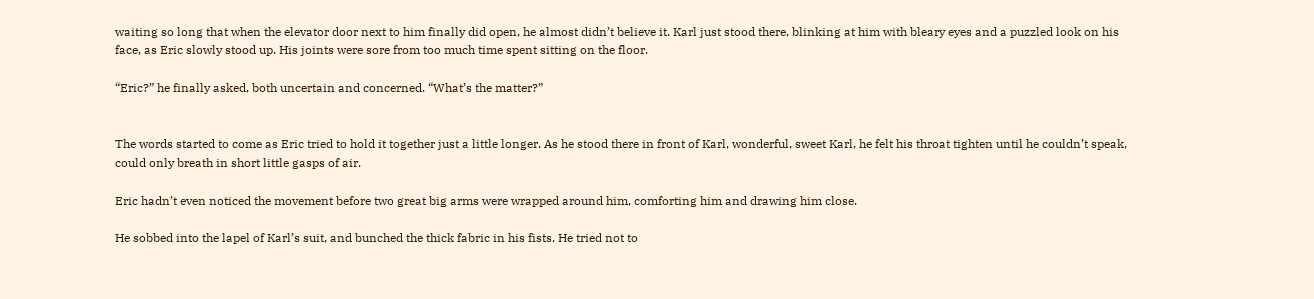waiting so long that when the elevator door next to him finally did open, he almost didn’t believe it. Karl just stood there, blinking at him with bleary eyes and a puzzled look on his face, as Eric slowly stood up. His joints were sore from too much time spent sitting on the floor.

“Eric?” he finally asked, both uncertain and concerned. “What’s the matter?”


The words started to come as Eric tried to hold it together just a little longer. As he stood there in front of Karl, wonderful, sweet Karl, he felt his throat tighten until he couldn’t speak, could only breath in short little gasps of air.

Eric hadn’t even noticed the movement before two great big arms were wrapped around him, comforting him and drawing him close.

He sobbed into the lapel of Karl’s suit, and bunched the thick fabric in his fists. He tried not to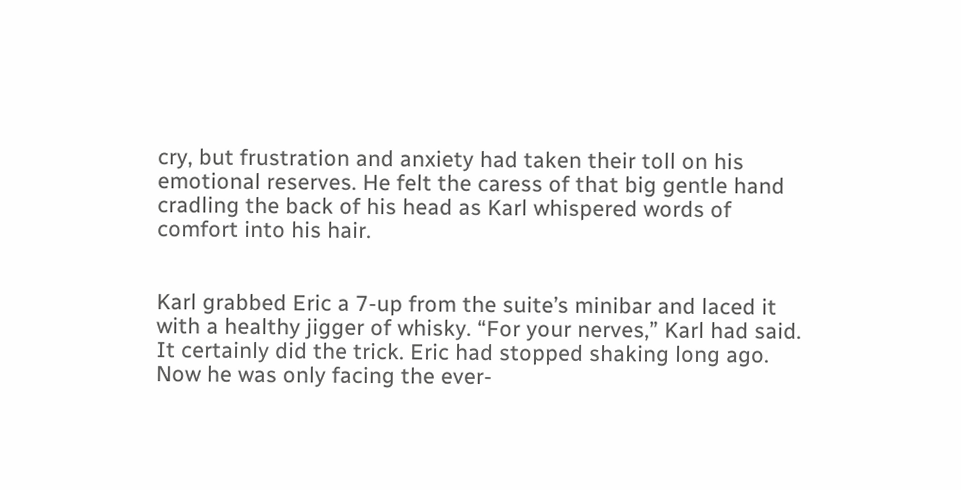cry, but frustration and anxiety had taken their toll on his emotional reserves. He felt the caress of that big gentle hand cradling the back of his head as Karl whispered words of comfort into his hair.


Karl grabbed Eric a 7-up from the suite’s minibar and laced it with a healthy jigger of whisky. “For your nerves,” Karl had said. It certainly did the trick. Eric had stopped shaking long ago. Now he was only facing the ever-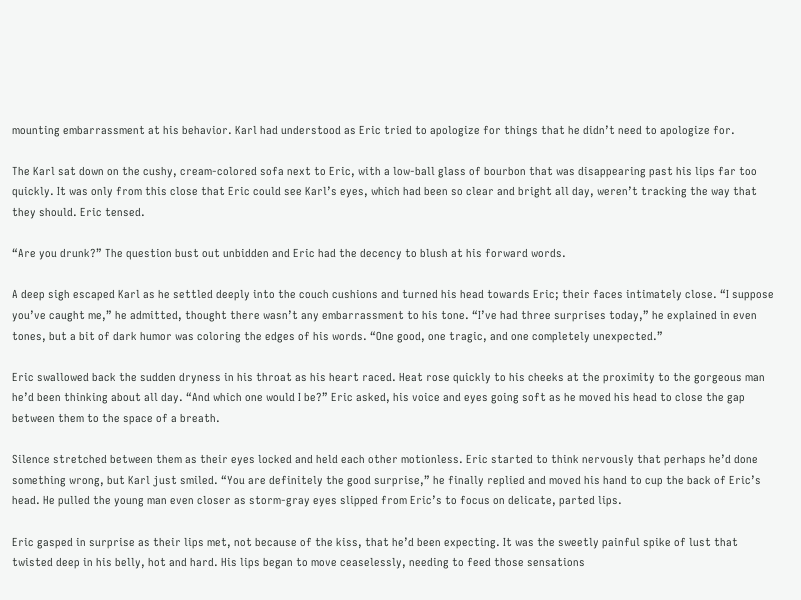mounting embarrassment at his behavior. Karl had understood as Eric tried to apologize for things that he didn’t need to apologize for.

The Karl sat down on the cushy, cream-colored sofa next to Eric, with a low-ball glass of bourbon that was disappearing past his lips far too quickly. It was only from this close that Eric could see Karl’s eyes, which had been so clear and bright all day, weren’t tracking the way that they should. Eric tensed.

“Are you drunk?” The question bust out unbidden and Eric had the decency to blush at his forward words.

A deep sigh escaped Karl as he settled deeply into the couch cushions and turned his head towards Eric; their faces intimately close. “I suppose you’ve caught me,” he admitted, thought there wasn’t any embarrassment to his tone. “I’ve had three surprises today,” he explained in even tones, but a bit of dark humor was coloring the edges of his words. “One good, one tragic, and one completely unexpected.”

Eric swallowed back the sudden dryness in his throat as his heart raced. Heat rose quickly to his cheeks at the proximity to the gorgeous man he’d been thinking about all day. “And which one would I be?” Eric asked, his voice and eyes going soft as he moved his head to close the gap between them to the space of a breath.

Silence stretched between them as their eyes locked and held each other motionless. Eric started to think nervously that perhaps he’d done something wrong, but Karl just smiled. “You are definitely the good surprise,” he finally replied and moved his hand to cup the back of Eric’s head. He pulled the young man even closer as storm-gray eyes slipped from Eric’s to focus on delicate, parted lips.

Eric gasped in surprise as their lips met, not because of the kiss, that he’d been expecting. It was the sweetly painful spike of lust that twisted deep in his belly, hot and hard. His lips began to move ceaselessly, needing to feed those sensations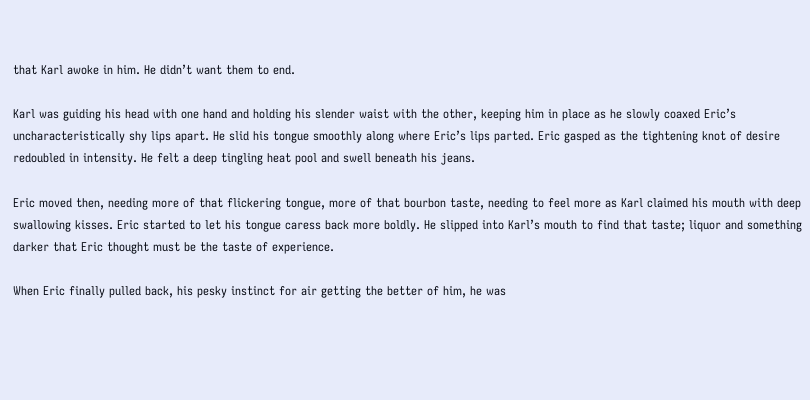that Karl awoke in him. He didn’t want them to end.

Karl was guiding his head with one hand and holding his slender waist with the other, keeping him in place as he slowly coaxed Eric’s uncharacteristically shy lips apart. He slid his tongue smoothly along where Eric’s lips parted. Eric gasped as the tightening knot of desire redoubled in intensity. He felt a deep tingling heat pool and swell beneath his jeans.

Eric moved then, needing more of that flickering tongue, more of that bourbon taste, needing to feel more as Karl claimed his mouth with deep swallowing kisses. Eric started to let his tongue caress back more boldly. He slipped into Karl’s mouth to find that taste; liquor and something darker that Eric thought must be the taste of experience.

When Eric finally pulled back, his pesky instinct for air getting the better of him, he was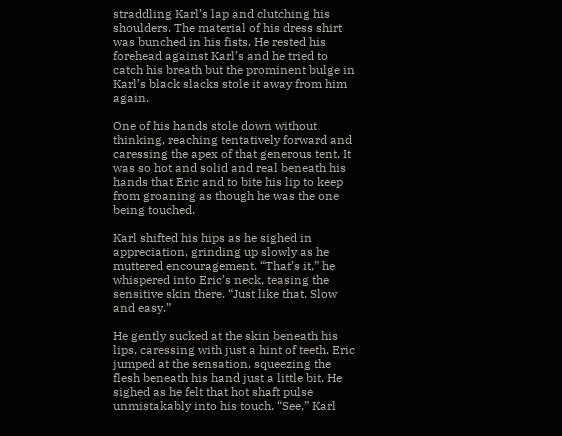straddling Karl’s lap and clutching his shoulders. The material of his dress shirt was bunched in his fists. He rested his forehead against Karl’s and he tried to catch his breath but the prominent bulge in Karl’s black slacks stole it away from him again.

One of his hands stole down without thinking, reaching tentatively forward and caressing the apex of that generous tent. It was so hot and solid and real beneath his hands that Eric and to bite his lip to keep from groaning as though he was the one being touched.

Karl shifted his hips as he sighed in appreciation, grinding up slowly as he muttered encouragement. “That’s it,” he whispered into Eric’s neck, teasing the sensitive skin there. “Just like that. Slow and easy.”

He gently sucked at the skin beneath his lips, caressing with just a hint of teeth. Eric jumped at the sensation, squeezing the flesh beneath his hand just a little bit. He sighed as he felt that hot shaft pulse unmistakably into his touch. “See,” Karl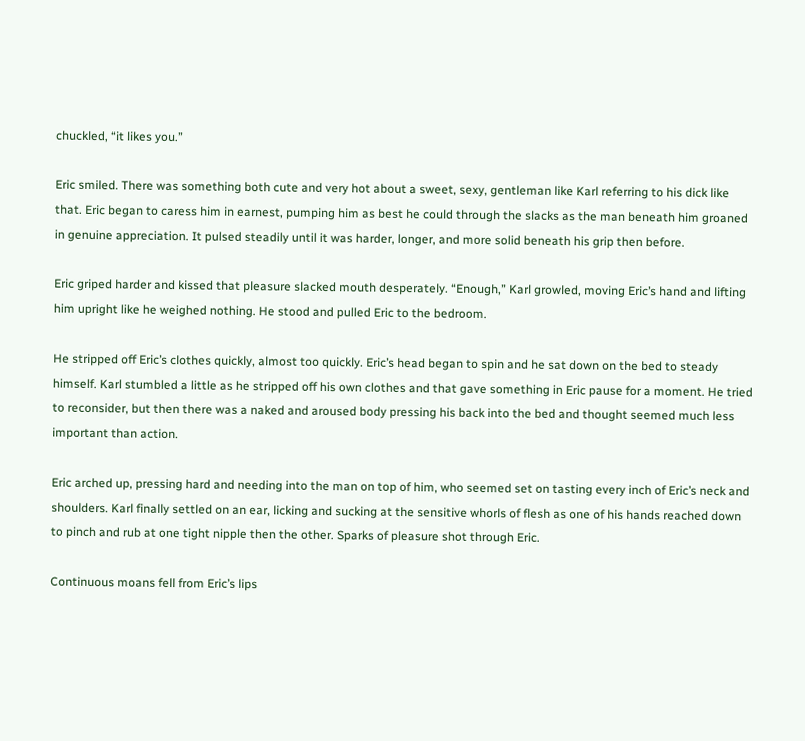chuckled, “it likes you.”

Eric smiled. There was something both cute and very hot about a sweet, sexy, gentleman like Karl referring to his dick like that. Eric began to caress him in earnest, pumping him as best he could through the slacks as the man beneath him groaned in genuine appreciation. It pulsed steadily until it was harder, longer, and more solid beneath his grip then before.

Eric griped harder and kissed that pleasure slacked mouth desperately. “Enough,” Karl growled, moving Eric’s hand and lifting him upright like he weighed nothing. He stood and pulled Eric to the bedroom.

He stripped off Eric’s clothes quickly, almost too quickly. Eric’s head began to spin and he sat down on the bed to steady himself. Karl stumbled a little as he stripped off his own clothes and that gave something in Eric pause for a moment. He tried to reconsider, but then there was a naked and aroused body pressing his back into the bed and thought seemed much less important than action.

Eric arched up, pressing hard and needing into the man on top of him, who seemed set on tasting every inch of Eric’s neck and shoulders. Karl finally settled on an ear, licking and sucking at the sensitive whorls of flesh as one of his hands reached down to pinch and rub at one tight nipple then the other. Sparks of pleasure shot through Eric.

Continuous moans fell from Eric’s lips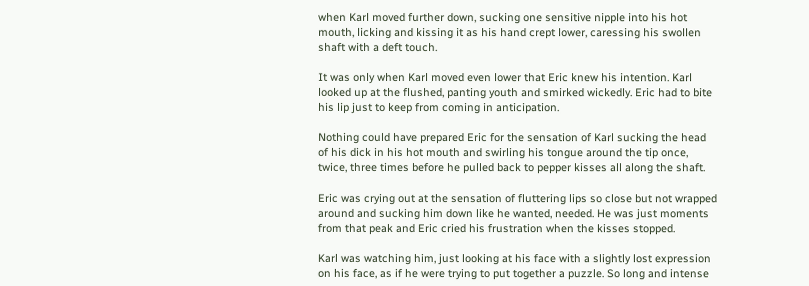when Karl moved further down, sucking one sensitive nipple into his hot mouth, licking and kissing it as his hand crept lower, caressing his swollen shaft with a deft touch.

It was only when Karl moved even lower that Eric knew his intention. Karl looked up at the flushed, panting youth and smirked wickedly. Eric had to bite his lip just to keep from coming in anticipation.

Nothing could have prepared Eric for the sensation of Karl sucking the head of his dick in his hot mouth and swirling his tongue around the tip once, twice, three times before he pulled back to pepper kisses all along the shaft.

Eric was crying out at the sensation of fluttering lips so close but not wrapped around and sucking him down like he wanted, needed. He was just moments from that peak and Eric cried his frustration when the kisses stopped.

Karl was watching him, just looking at his face with a slightly lost expression on his face, as if he were trying to put together a puzzle. So long and intense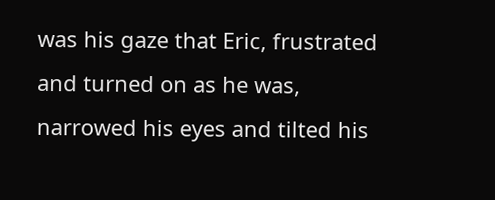was his gaze that Eric, frustrated and turned on as he was, narrowed his eyes and tilted his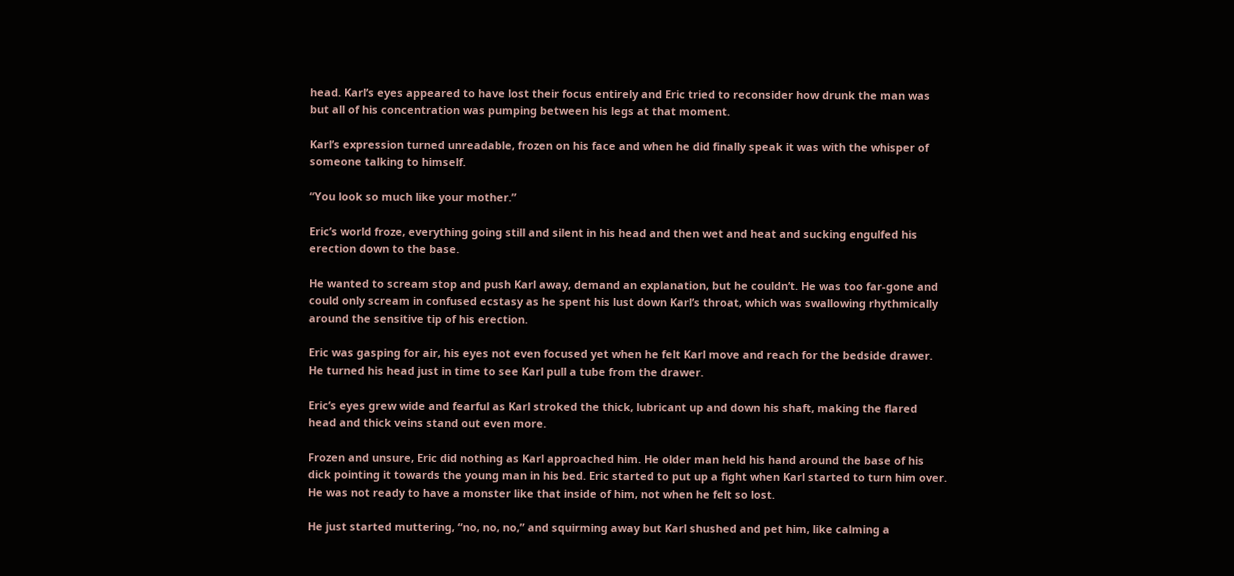head. Karl’s eyes appeared to have lost their focus entirely and Eric tried to reconsider how drunk the man was but all of his concentration was pumping between his legs at that moment.

Karl’s expression turned unreadable, frozen on his face and when he did finally speak it was with the whisper of someone talking to himself.

“You look so much like your mother.”

Eric’s world froze, everything going still and silent in his head and then wet and heat and sucking engulfed his erection down to the base.

He wanted to scream stop and push Karl away, demand an explanation, but he couldn’t. He was too far-gone and could only scream in confused ecstasy as he spent his lust down Karl’s throat, which was swallowing rhythmically around the sensitive tip of his erection.

Eric was gasping for air, his eyes not even focused yet when he felt Karl move and reach for the bedside drawer. He turned his head just in time to see Karl pull a tube from the drawer.

Eric’s eyes grew wide and fearful as Karl stroked the thick, lubricant up and down his shaft, making the flared head and thick veins stand out even more.

Frozen and unsure, Eric did nothing as Karl approached him. He older man held his hand around the base of his dick pointing it towards the young man in his bed. Eric started to put up a fight when Karl started to turn him over. He was not ready to have a monster like that inside of him, not when he felt so lost.

He just started muttering, “no, no, no,” and squirming away but Karl shushed and pet him, like calming a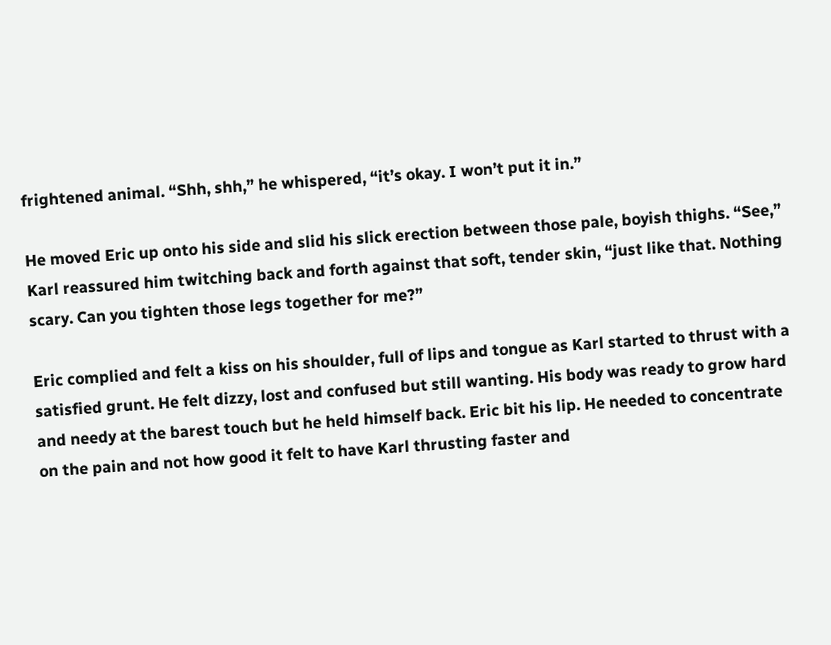frightened animal. “Shh, shh,” he whispered, “it’s okay. I won’t put it in.”

He moved Eric up onto his side and slid his slick erection between those pale, boyish thighs. “See,” Karl reassured him twitching back and forth against that soft, tender skin, “just like that. Nothing scary. Can you tighten those legs together for me?”

Eric complied and felt a kiss on his shoulder, full of lips and tongue as Karl started to thrust with a satisfied grunt. He felt dizzy, lost and confused but still wanting. His body was ready to grow hard and needy at the barest touch but he held himself back. Eric bit his lip. He needed to concentrate on the pain and not how good it felt to have Karl thrusting faster and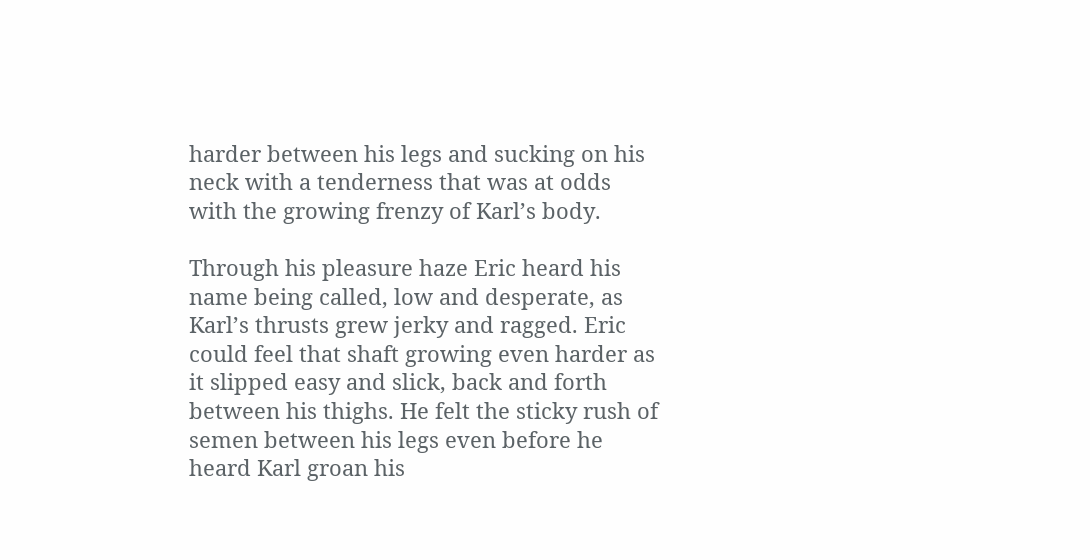harder between his legs and sucking on his neck with a tenderness that was at odds with the growing frenzy of Karl’s body.

Through his pleasure haze Eric heard his name being called, low and desperate, as Karl’s thrusts grew jerky and ragged. Eric could feel that shaft growing even harder as it slipped easy and slick, back and forth between his thighs. He felt the sticky rush of semen between his legs even before he heard Karl groan his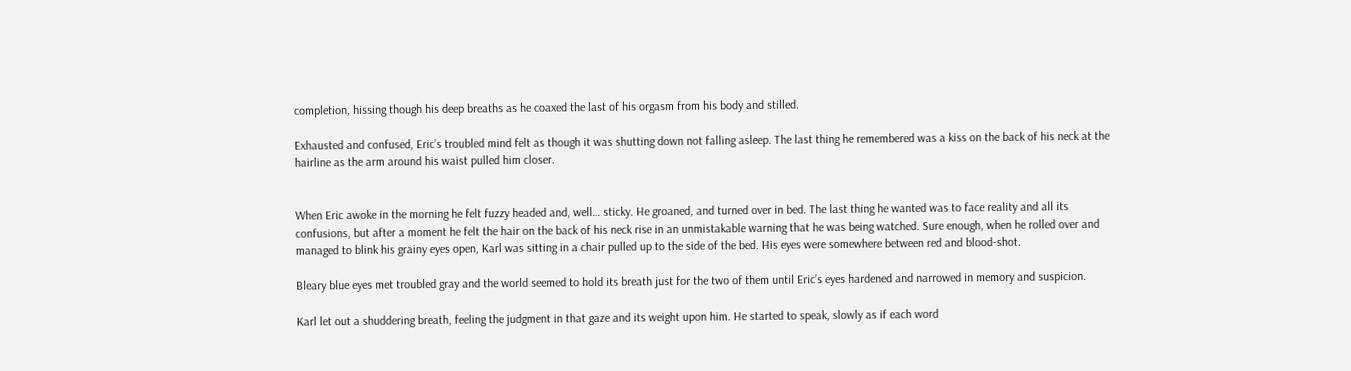completion, hissing though his deep breaths as he coaxed the last of his orgasm from his body and stilled.

Exhausted and confused, Eric’s troubled mind felt as though it was shutting down not falling asleep. The last thing he remembered was a kiss on the back of his neck at the hairline as the arm around his waist pulled him closer.


When Eric awoke in the morning he felt fuzzy headed and, well… sticky. He groaned, and turned over in bed. The last thing he wanted was to face reality and all its confusions, but after a moment he felt the hair on the back of his neck rise in an unmistakable warning that he was being watched. Sure enough, when he rolled over and managed to blink his grainy eyes open, Karl was sitting in a chair pulled up to the side of the bed. His eyes were somewhere between red and blood-shot.

Bleary blue eyes met troubled gray and the world seemed to hold its breath just for the two of them until Eric’s eyes hardened and narrowed in memory and suspicion.

Karl let out a shuddering breath, feeling the judgment in that gaze and its weight upon him. He started to speak, slowly as if each word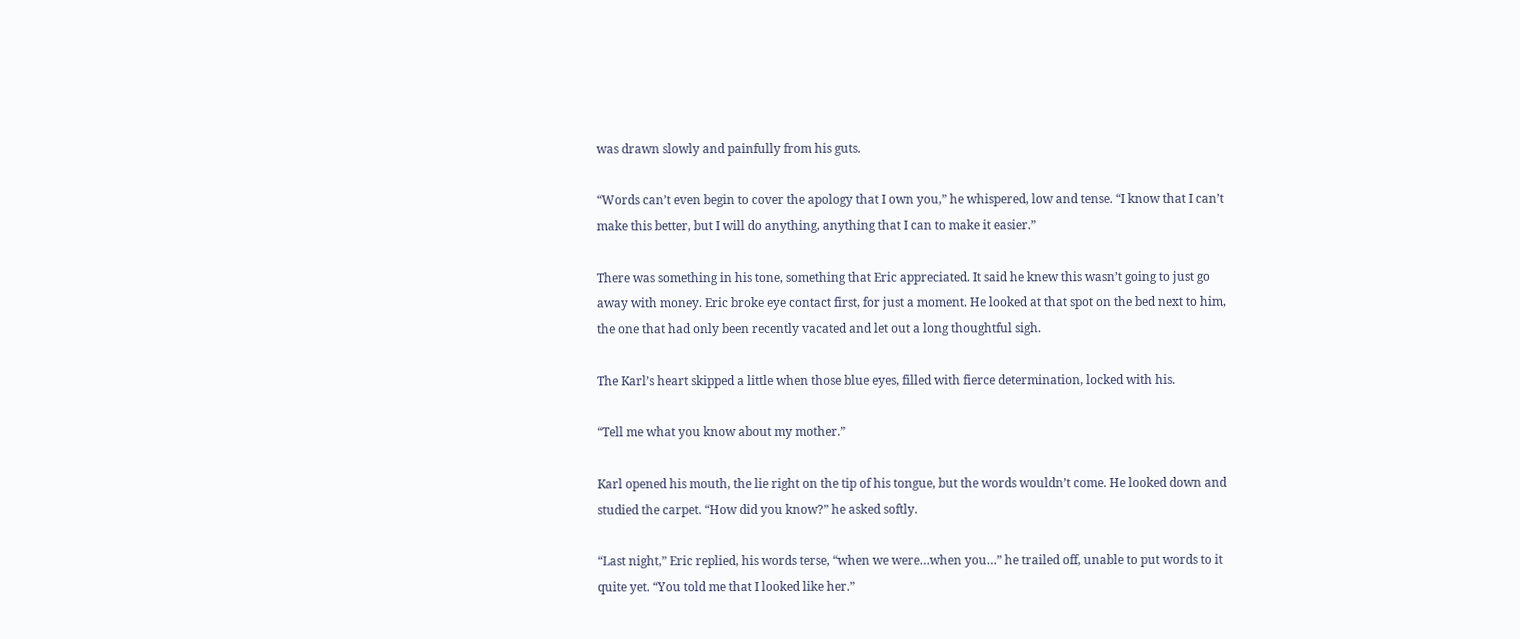was drawn slowly and painfully from his guts.

“Words can’t even begin to cover the apology that I own you,” he whispered, low and tense. “I know that I can’t make this better, but I will do anything, anything that I can to make it easier.”

There was something in his tone, something that Eric appreciated. It said he knew this wasn’t going to just go away with money. Eric broke eye contact first, for just a moment. He looked at that spot on the bed next to him, the one that had only been recently vacated and let out a long thoughtful sigh.

The Karl’s heart skipped a little when those blue eyes, filled with fierce determination, locked with his.

“Tell me what you know about my mother.”

Karl opened his mouth, the lie right on the tip of his tongue, but the words wouldn’t come. He looked down and studied the carpet. “How did you know?” he asked softly.

“Last night,” Eric replied, his words terse, “when we were…when you…” he trailed off, unable to put words to it quite yet. “You told me that I looked like her.”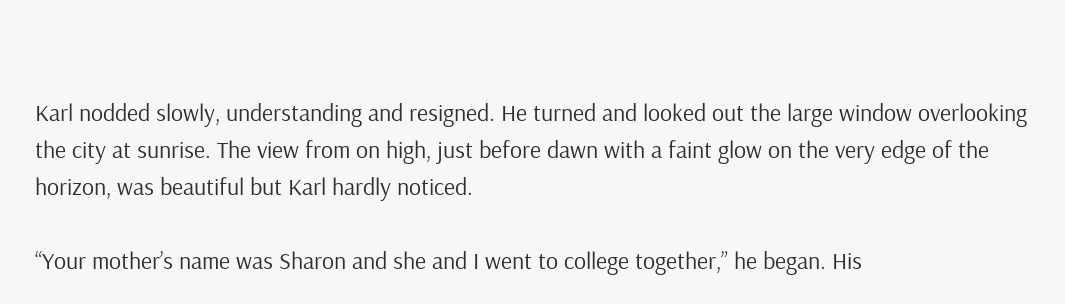Karl nodded slowly, understanding and resigned. He turned and looked out the large window overlooking the city at sunrise. The view from on high, just before dawn with a faint glow on the very edge of the horizon, was beautiful but Karl hardly noticed.

“Your mother’s name was Sharon and she and I went to college together,” he began. His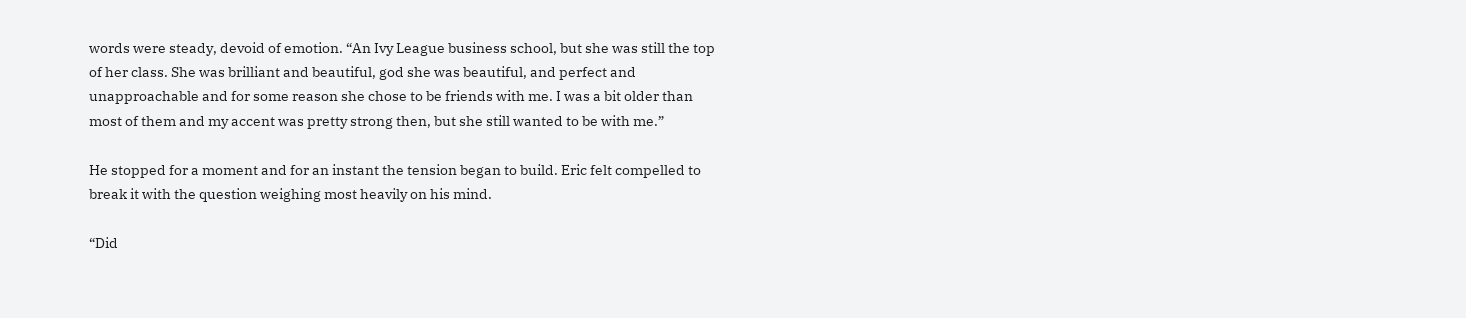words were steady, devoid of emotion. “An Ivy League business school, but she was still the top of her class. She was brilliant and beautiful, god she was beautiful, and perfect and unapproachable and for some reason she chose to be friends with me. I was a bit older than most of them and my accent was pretty strong then, but she still wanted to be with me.”

He stopped for a moment and for an instant the tension began to build. Eric felt compelled to break it with the question weighing most heavily on his mind.

“Did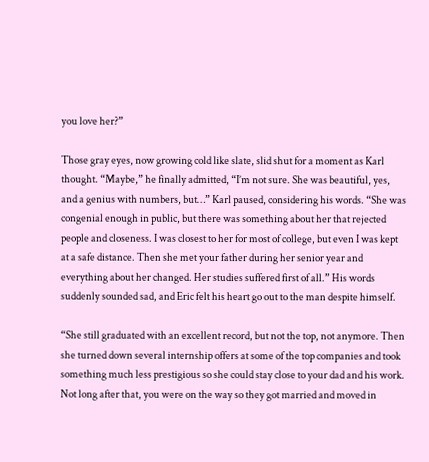you love her?”

Those gray eyes, now growing cold like slate, slid shut for a moment as Karl thought. “Maybe,” he finally admitted, “I’m not sure. She was beautiful, yes, and a genius with numbers, but…” Karl paused, considering his words. “She was congenial enough in public, but there was something about her that rejected people and closeness. I was closest to her for most of college, but even I was kept at a safe distance. Then she met your father during her senior year and everything about her changed. Her studies suffered first of all.” His words suddenly sounded sad, and Eric felt his heart go out to the man despite himself.

“She still graduated with an excellent record, but not the top, not anymore. Then she turned down several internship offers at some of the top companies and took something much less prestigious so she could stay close to your dad and his work. Not long after that, you were on the way so they got married and moved in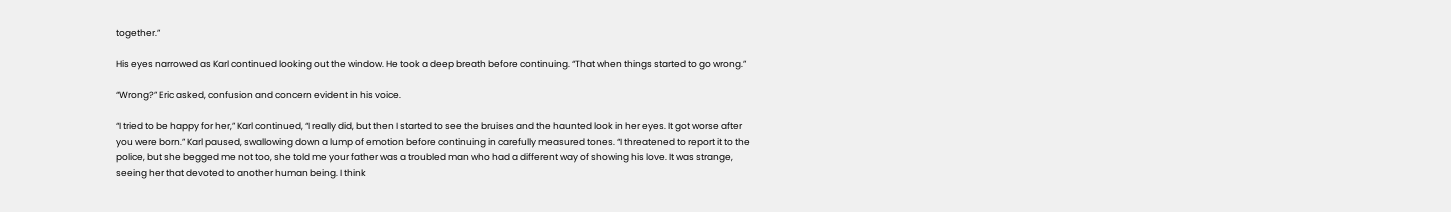together.”

His eyes narrowed as Karl continued looking out the window. He took a deep breath before continuing. “That when things started to go wrong.”

“Wrong?” Eric asked, confusion and concern evident in his voice.

“I tried to be happy for her,” Karl continued, “I really did, but then I started to see the bruises and the haunted look in her eyes. It got worse after you were born.” Karl paused, swallowing down a lump of emotion before continuing in carefully measured tones. “I threatened to report it to the police, but she begged me not too, she told me your father was a troubled man who had a different way of showing his love. It was strange, seeing her that devoted to another human being. I think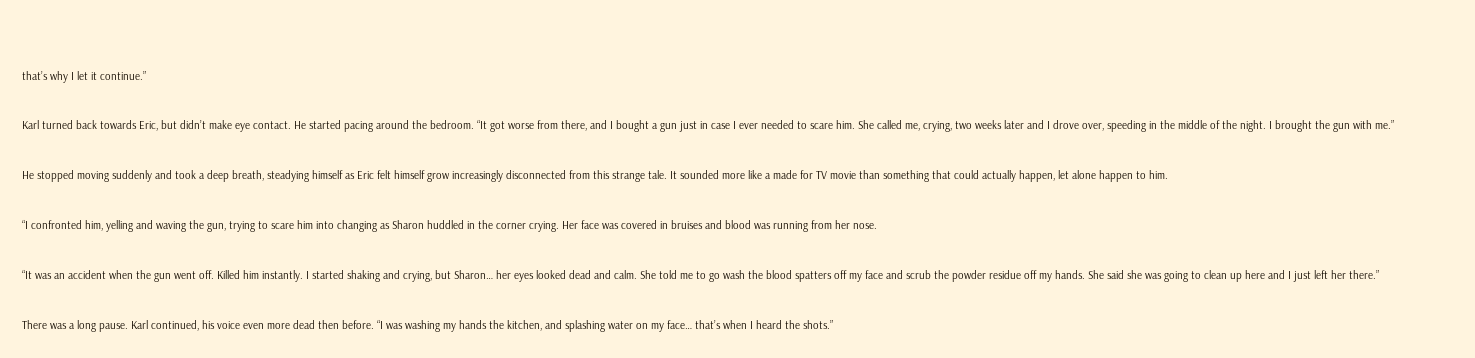that’s why I let it continue.”

Karl turned back towards Eric, but didn’t make eye contact. He started pacing around the bedroom. “It got worse from there, and I bought a gun just in case I ever needed to scare him. She called me, crying, two weeks later and I drove over, speeding in the middle of the night. I brought the gun with me.”

He stopped moving suddenly and took a deep breath, steadying himself as Eric felt himself grow increasingly disconnected from this strange tale. It sounded more like a made for TV movie than something that could actually happen, let alone happen to him.

“I confronted him, yelling and waving the gun, trying to scare him into changing as Sharon huddled in the corner crying. Her face was covered in bruises and blood was running from her nose.

“It was an accident when the gun went off. Killed him instantly. I started shaking and crying, but Sharon… her eyes looked dead and calm. She told me to go wash the blood spatters off my face and scrub the powder residue off my hands. She said she was going to clean up here and I just left her there.”

There was a long pause. Karl continued, his voice even more dead then before. “I was washing my hands the kitchen, and splashing water on my face… that’s when I heard the shots.”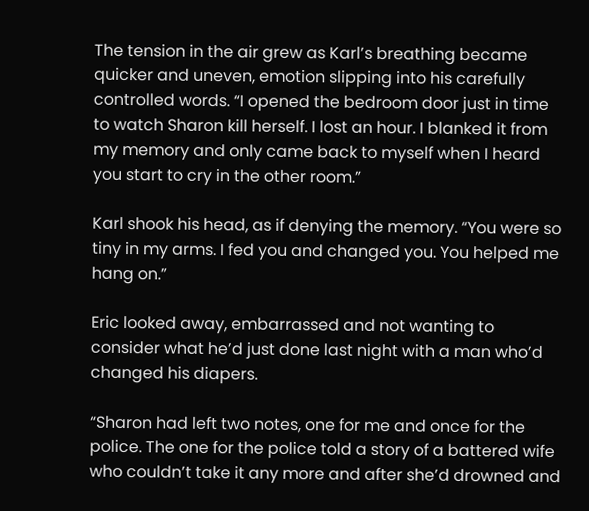The tension in the air grew as Karl’s breathing became quicker and uneven, emotion slipping into his carefully controlled words. “I opened the bedroom door just in time to watch Sharon kill herself. I lost an hour. I blanked it from my memory and only came back to myself when I heard you start to cry in the other room.”

Karl shook his head, as if denying the memory. “You were so tiny in my arms. I fed you and changed you. You helped me hang on.”

Eric looked away, embarrassed and not wanting to consider what he’d just done last night with a man who’d changed his diapers.

“Sharon had left two notes, one for me and once for the police. The one for the police told a story of a battered wife who couldn’t take it any more and after she’d drowned and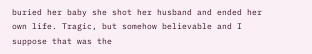buried her baby she shot her husband and ended her own life. Tragic, but somehow believable and I suppose that was the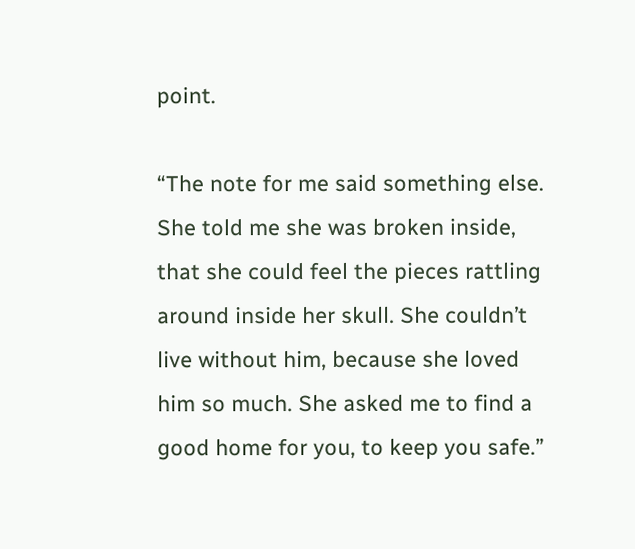point.

“The note for me said something else. She told me she was broken inside, that she could feel the pieces rattling around inside her skull. She couldn’t live without him, because she loved him so much. She asked me to find a good home for you, to keep you safe.”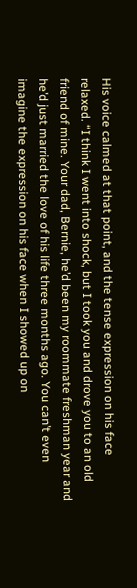His voice calmed at that point, and the tense expression on his face relaxed. “I think I went into shock, but I took you and drove you to an old friend of mine. Your dad, Bernie, he’d been my roommate freshman year and he’d just married the love of his life three months ago. You can’t even imagine the expression on his face when I showed up on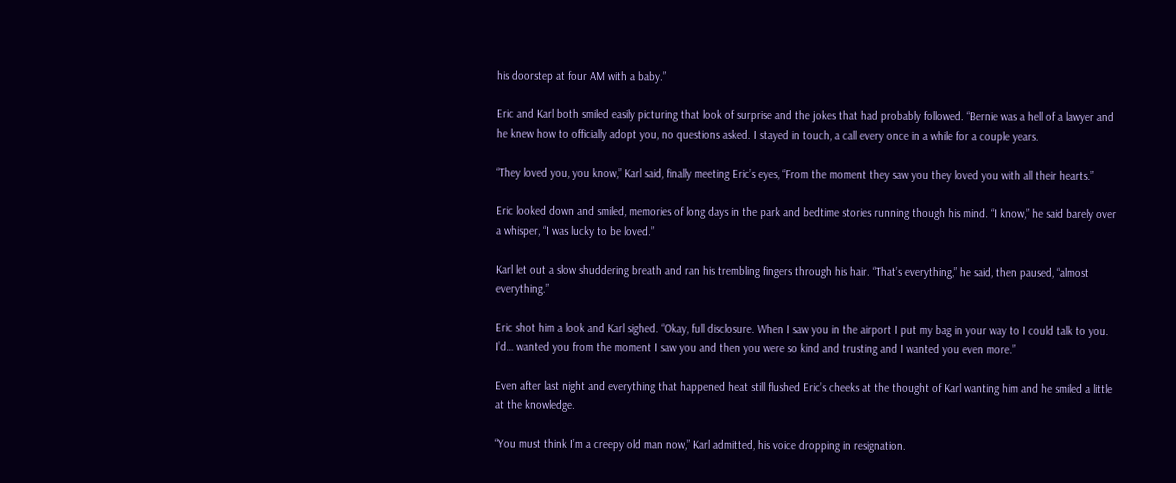his doorstep at four AM with a baby.”

Eric and Karl both smiled easily picturing that look of surprise and the jokes that had probably followed. “Bernie was a hell of a lawyer and he knew how to officially adopt you, no questions asked. I stayed in touch, a call every once in a while for a couple years.

“They loved you, you know,” Karl said, finally meeting Eric’s eyes, “From the moment they saw you they loved you with all their hearts.”

Eric looked down and smiled, memories of long days in the park and bedtime stories running though his mind. “I know,” he said barely over a whisper, “I was lucky to be loved.”

Karl let out a slow shuddering breath and ran his trembling fingers through his hair. “That’s everything,” he said, then paused, “almost everything.”

Eric shot him a look and Karl sighed. “Okay, full disclosure. When I saw you in the airport I put my bag in your way to I could talk to you. I’d… wanted you from the moment I saw you and then you were so kind and trusting and I wanted you even more.”

Even after last night and everything that happened heat still flushed Eric’s cheeks at the thought of Karl wanting him and he smiled a little at the knowledge.

“You must think I’m a creepy old man now,” Karl admitted, his voice dropping in resignation.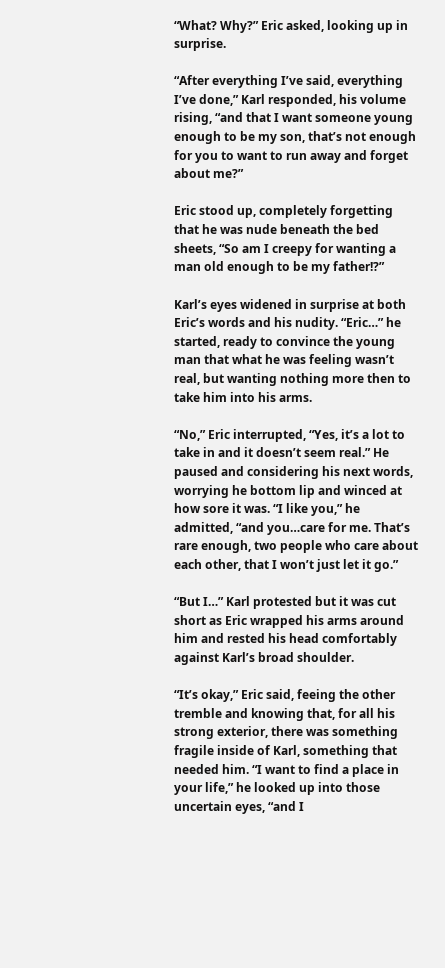“What? Why?” Eric asked, looking up in surprise.

“After everything I’ve said, everything I’ve done,” Karl responded, his volume rising, “and that I want someone young enough to be my son, that’s not enough for you to want to run away and forget about me?”

Eric stood up, completely forgetting that he was nude beneath the bed sheets, “So am I creepy for wanting a man old enough to be my father!?”

Karl’s eyes widened in surprise at both Eric’s words and his nudity. “Eric…” he started, ready to convince the young man that what he was feeling wasn’t real, but wanting nothing more then to take him into his arms.

“No,” Eric interrupted, “Yes, it’s a lot to take in and it doesn’t seem real.” He paused and considering his next words, worrying he bottom lip and winced at how sore it was. “I like you,” he admitted, “and you…care for me. That’s rare enough, two people who care about each other, that I won’t just let it go.”

“But I…” Karl protested but it was cut short as Eric wrapped his arms around him and rested his head comfortably against Karl’s broad shoulder.

“It’s okay,” Eric said, feeing the other tremble and knowing that, for all his strong exterior, there was something fragile inside of Karl, something that needed him. “I want to find a place in your life,” he looked up into those uncertain eyes, “and I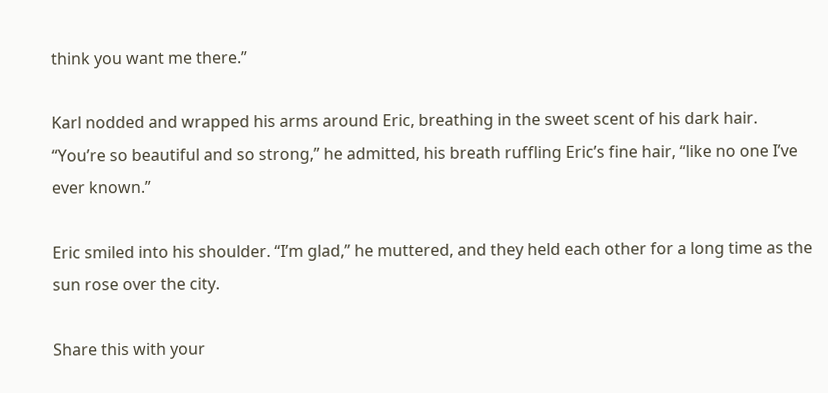think you want me there.”

Karl nodded and wrapped his arms around Eric, breathing in the sweet scent of his dark hair. “You’re so beautiful and so strong,” he admitted, his breath ruffling Eric’s fine hair, “like no one I’ve ever known.”

Eric smiled into his shoulder. “I’m glad,” he muttered, and they held each other for a long time as the sun rose over the city.

Share this with your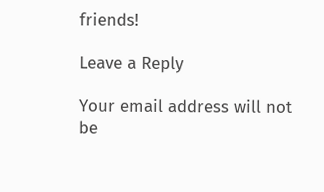friends!

Leave a Reply

Your email address will not be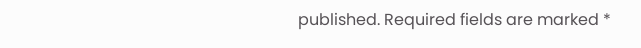published. Required fields are marked *